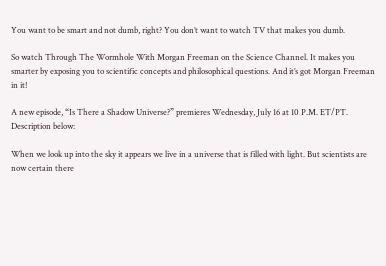You want to be smart and not dumb, right? You don’t want to watch TV that makes you dumb.

So watch Through The Wormhole With Morgan Freeman on the Science Channel. It makes you smarter by exposing you to scientific concepts and philosophical questions. And it’s got Morgan Freeman in it!

A new episode, “Is There a Shadow Universe?” premieres Wednesday, July 16 at 10 P.M. ET/PT. Description below:

When we look up into the sky it appears we live in a universe that is filled with light. But scientists are now certain there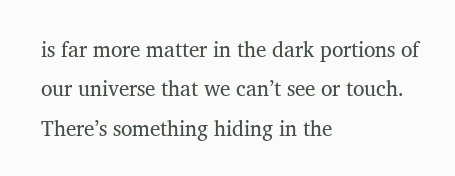is far more matter in the dark portions of our universe that we can’t see or touch.  There’s something hiding in the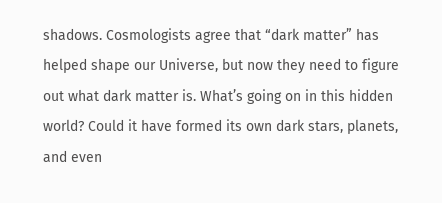shadows. Cosmologists agree that “dark matter” has helped shape our Universe, but now they need to figure out what dark matter is. What’s going on in this hidden world? Could it have formed its own dark stars, planets, and even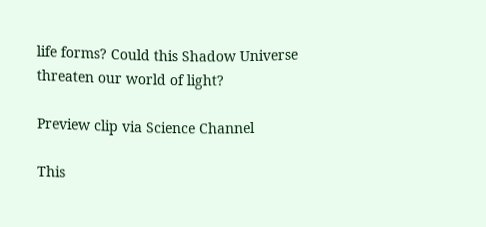life forms? Could this Shadow Universe threaten our world of light?

Preview clip via Science Channel

This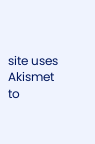site uses Akismet to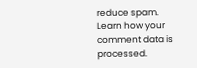reduce spam. Learn how your comment data is processed.